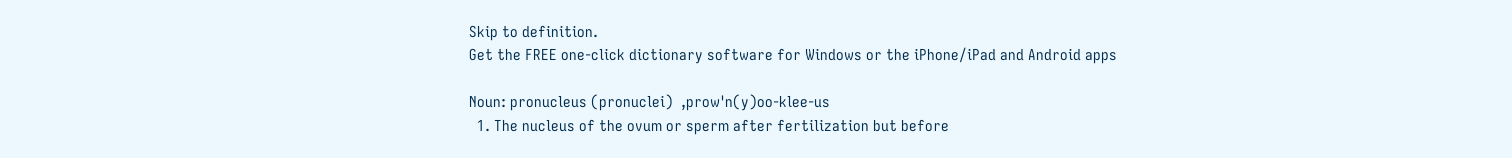Skip to definition.
Get the FREE one-click dictionary software for Windows or the iPhone/iPad and Android apps

Noun: pronucleus (pronuclei)  ,prow'n(y)oo-klee-us
  1. The nucleus of the ovum or sperm after fertilization but before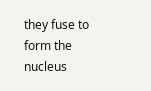they fuse to form the nucleus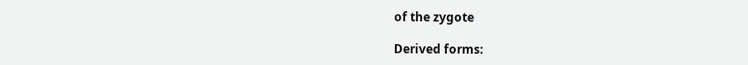of the zygote

Derived forms: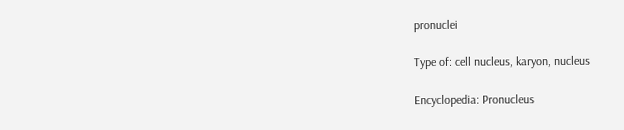pronuclei

Type of: cell nucleus, karyon, nucleus

Encyclopedia: Pronucleus